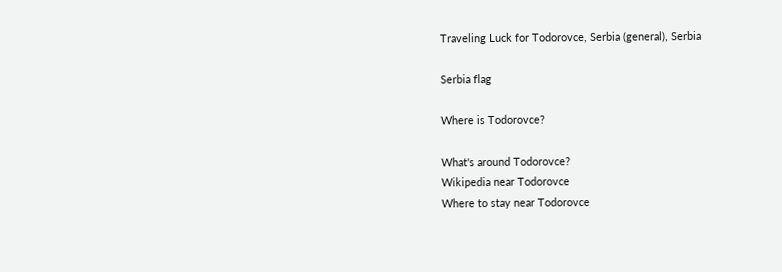Traveling Luck for Todorovce, Serbia (general), Serbia

Serbia flag

Where is Todorovce?

What's around Todorovce?
Wikipedia near Todorovce
Where to stay near Todorovce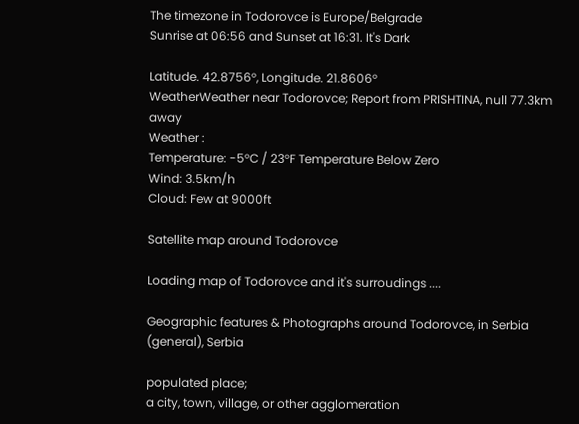The timezone in Todorovce is Europe/Belgrade
Sunrise at 06:56 and Sunset at 16:31. It's Dark

Latitude. 42.8756°, Longitude. 21.8606°
WeatherWeather near Todorovce; Report from PRISHTINA, null 77.3km away
Weather :
Temperature: -5°C / 23°F Temperature Below Zero
Wind: 3.5km/h
Cloud: Few at 9000ft

Satellite map around Todorovce

Loading map of Todorovce and it's surroudings ....

Geographic features & Photographs around Todorovce, in Serbia (general), Serbia

populated place;
a city, town, village, or other agglomeration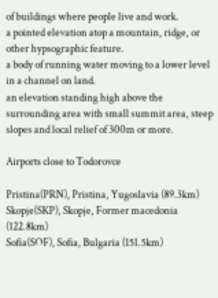of buildings where people live and work.
a pointed elevation atop a mountain, ridge, or other hypsographic feature.
a body of running water moving to a lower level in a channel on land.
an elevation standing high above the surrounding area with small summit area, steep slopes and local relief of 300m or more.

Airports close to Todorovce

Pristina(PRN), Pristina, Yugoslavia (89.3km)
Skopje(SKP), Skopje, Former macedonia (122.8km)
Sofia(SOF), Sofia, Bulgaria (151.5km)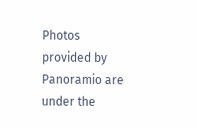Photos provided by Panoramio are under the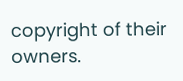copyright of their owners.